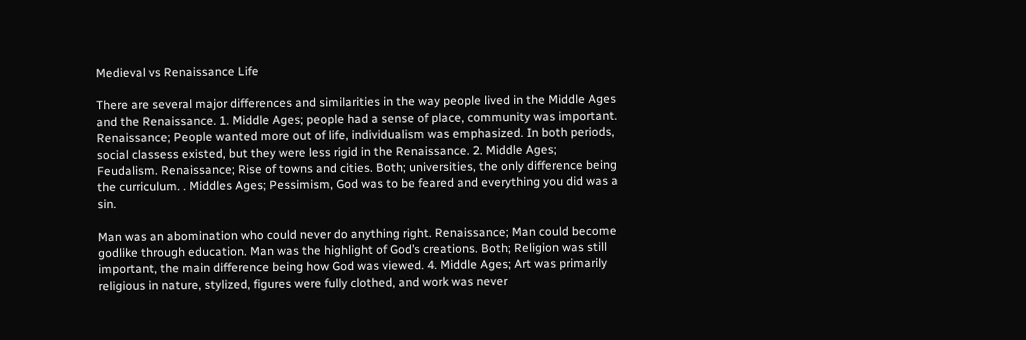Medieval vs Renaissance Life

There are several major differences and similarities in the way people lived in the Middle Ages and the Renaissance. 1. Middle Ages; people had a sense of place, community was important. Renaissance; People wanted more out of life, individualism was emphasized. In both periods, social classess existed, but they were less rigid in the Renaissance. 2. Middle Ages; Feudalism. Renaissance; Rise of towns and cities. Both; universities, the only difference being the curriculum. . Middles Ages; Pessimism, God was to be feared and everything you did was a sin.

Man was an abomination who could never do anything right. Renaissance; Man could become godlike through education. Man was the highlight of God’s creations. Both; Religion was still important, the main difference being how God was viewed. 4. Middle Ages; Art was primarily religious in nature, stylized, figures were fully clothed, and work was never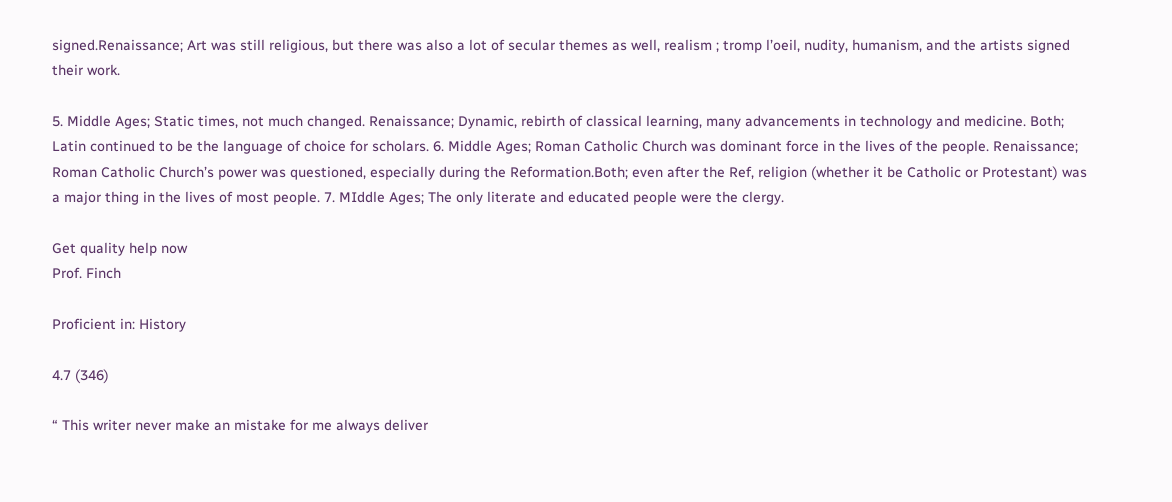signed.Renaissance; Art was still religious, but there was also a lot of secular themes as well, realism ; tromp l’oeil, nudity, humanism, and the artists signed their work.

5. Middle Ages; Static times, not much changed. Renaissance; Dynamic, rebirth of classical learning, many advancements in technology and medicine. Both; Latin continued to be the language of choice for scholars. 6. Middle Ages; Roman Catholic Church was dominant force in the lives of the people. Renaissance; Roman Catholic Church’s power was questioned, especially during the Reformation.Both; even after the Ref, religion (whether it be Catholic or Protestant) was a major thing in the lives of most people. 7. MIddle Ages; The only literate and educated people were the clergy.

Get quality help now
Prof. Finch

Proficient in: History

4.7 (346)

“ This writer never make an mistake for me always deliver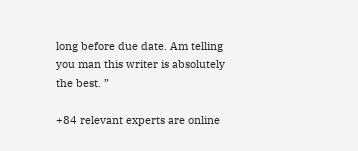long before due date. Am telling you man this writer is absolutely the best. ”

+84 relevant experts are online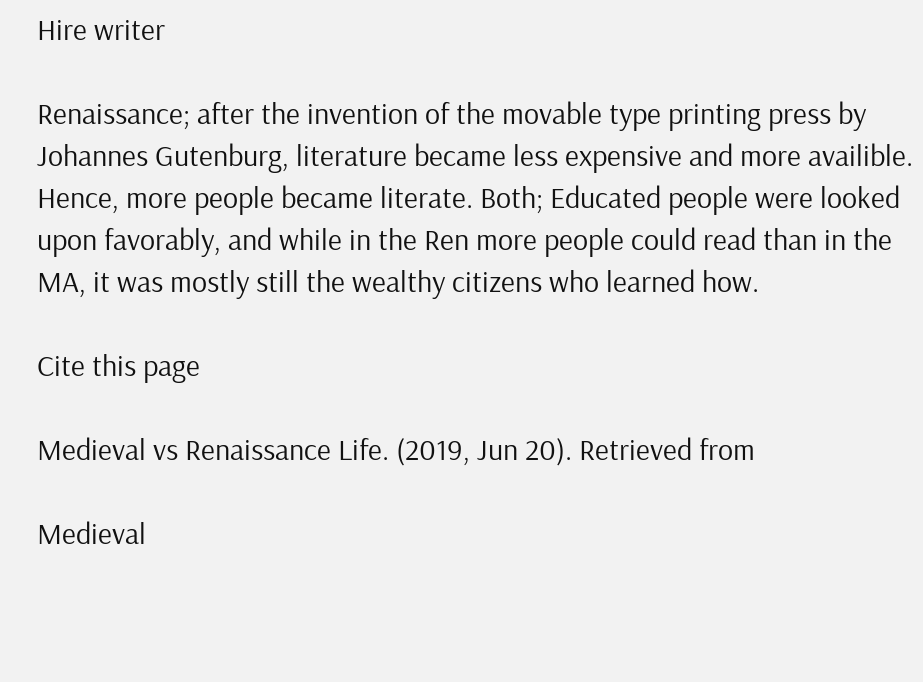Hire writer

Renaissance; after the invention of the movable type printing press by Johannes Gutenburg, literature became less expensive and more availible. Hence, more people became literate. Both; Educated people were looked upon favorably, and while in the Ren more people could read than in the MA, it was mostly still the wealthy citizens who learned how.

Cite this page

Medieval vs Renaissance Life. (2019, Jun 20). Retrieved from

Medieval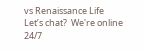vs Renaissance Life
Let’s chat?  We're online 24/7